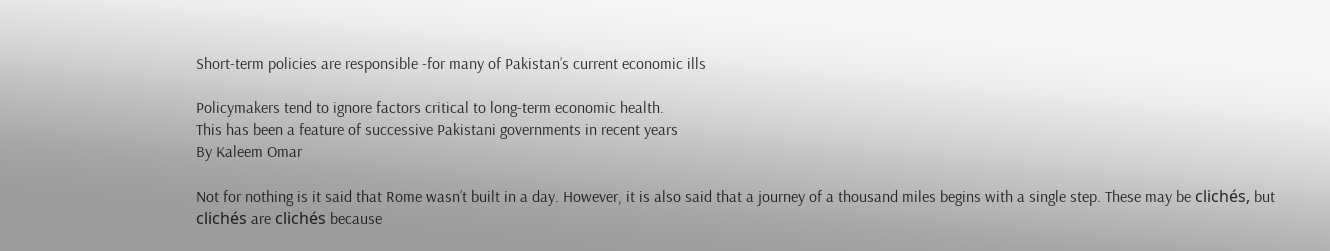Short-term policies are responsible -for many of Pakistan’s current economic ills

Policymakers tend to ignore factors critical to long-term economic health.
This has been a feature of successive Pakistani governments in recent years
By Kaleem Omar

Not for nothing is it said that Rome wasn’t built in a day. However, it is also said that a journey of a thousand miles begins with a single step. These may be clichés, but clichés are clichés because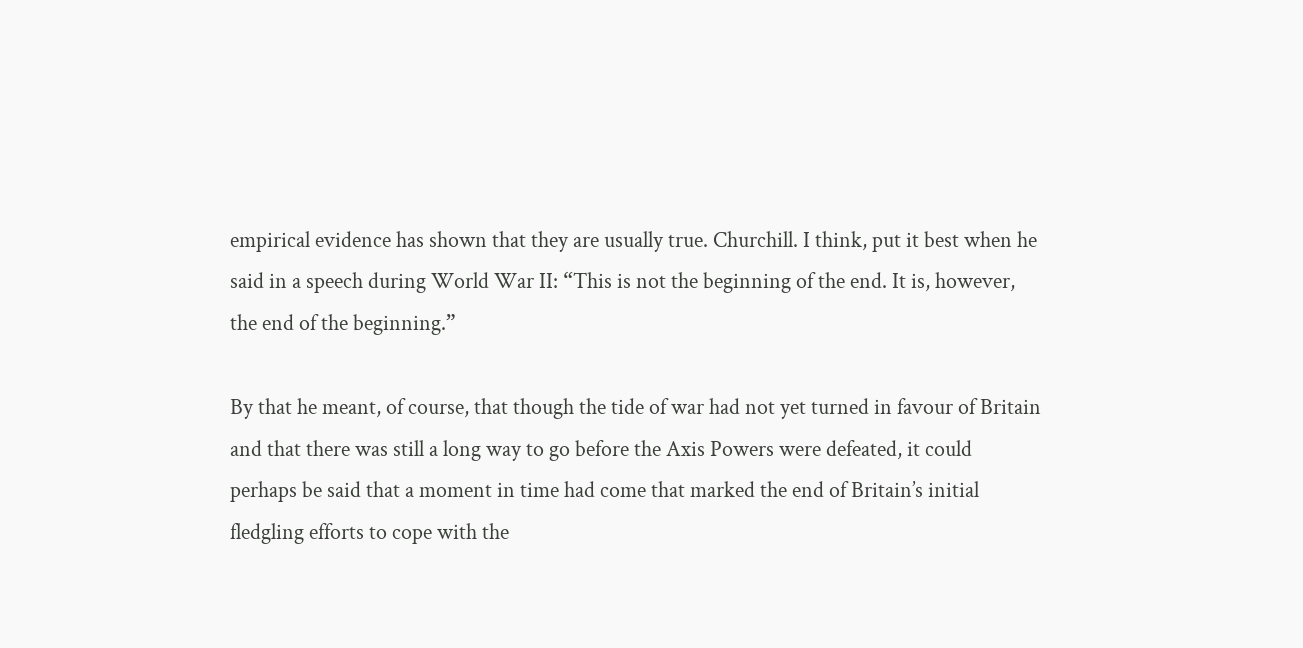empirical evidence has shown that they are usually true. Churchill. I think, put it best when he said in a speech during World War II: “This is not the beginning of the end. It is, however, the end of the beginning.”

By that he meant, of course, that though the tide of war had not yet turned in favour of Britain and that there was still a long way to go before the Axis Powers were defeated, it could perhaps be said that a moment in time had come that marked the end of Britain’s initial fledgling efforts to cope with the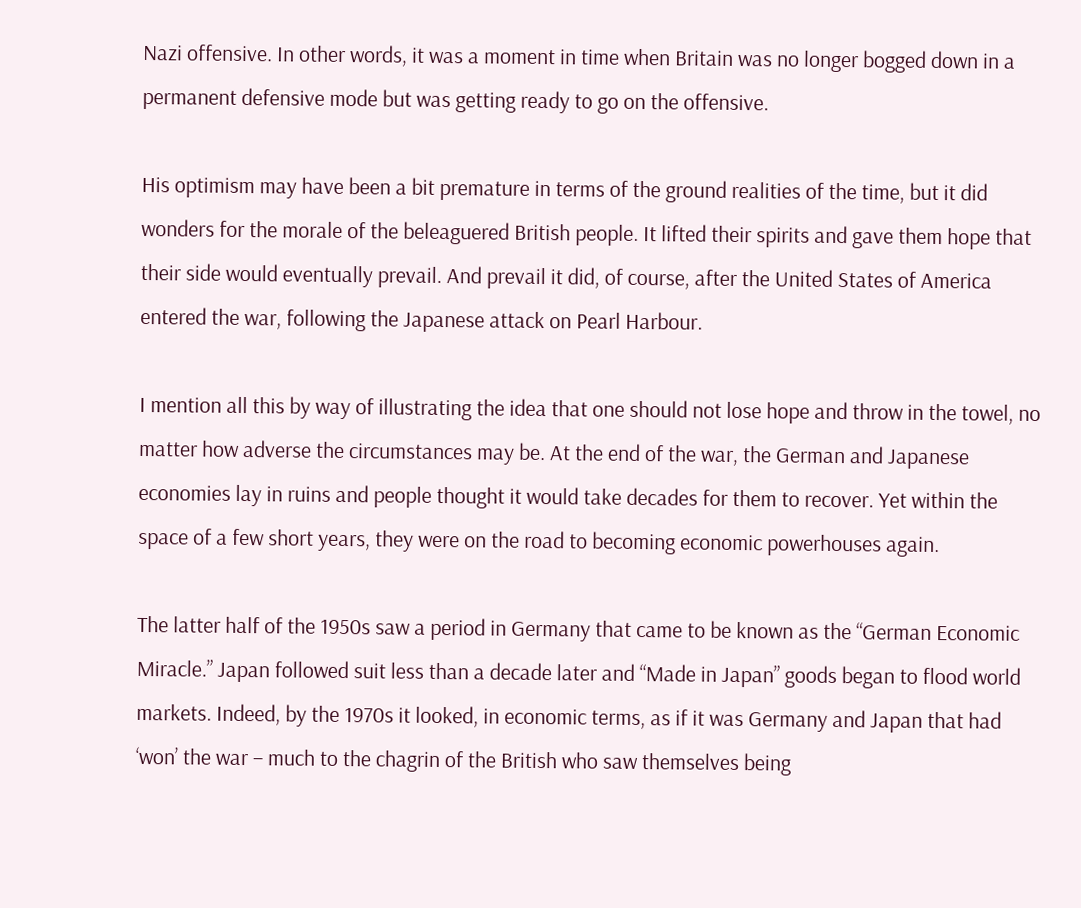Nazi offensive. In other words, it was a moment in time when Britain was no longer bogged down in a permanent defensive mode but was getting ready to go on the offensive.

His optimism may have been a bit premature in terms of the ground realities of the time, but it did wonders for the morale of the beleaguered British people. It lifted their spirits and gave them hope that their side would eventually prevail. And prevail it did, of course, after the United States of America entered the war, following the Japanese attack on Pearl Harbour.

I mention all this by way of illustrating the idea that one should not lose hope and throw in the towel, no matter how adverse the circumstances may be. At the end of the war, the German and Japanese economies lay in ruins and people thought it would take decades for them to recover. Yet within the space of a few short years, they were on the road to becoming economic powerhouses again.

The latter half of the 1950s saw a period in Germany that came to be known as the “German Economic Miracle.” Japan followed suit less than a decade later and “Made in Japan” goods began to flood world markets. Indeed, by the 1970s it looked, in economic terms, as if it was Germany and Japan that had ‘won’ the war – much to the chagrin of the British who saw themselves being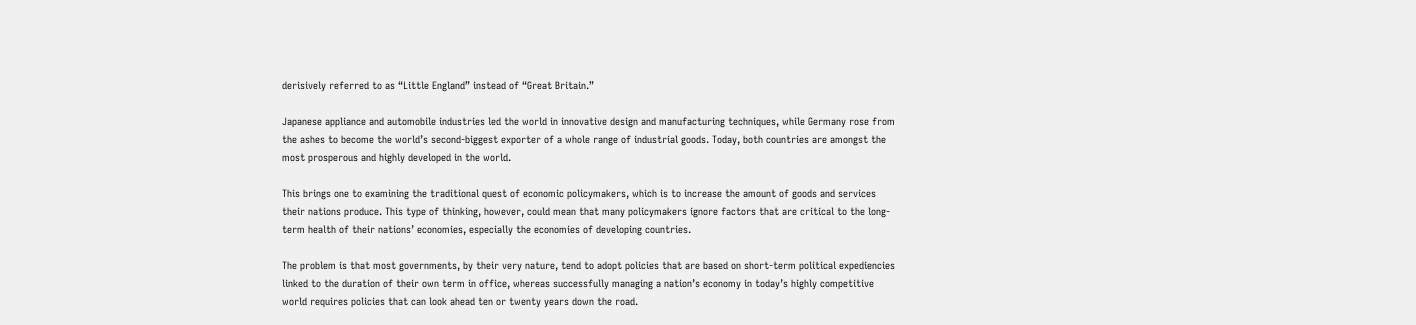derisively referred to as “Little England” instead of “Great Britain.”

Japanese appliance and automobile industries led the world in innovative design and manufacturing techniques, while Germany rose from the ashes to become the world’s second-biggest exporter of a whole range of industrial goods. Today, both countries are amongst the most prosperous and highly developed in the world.

This brings one to examining the traditional quest of economic policymakers, which is to increase the amount of goods and services their nations produce. This type of thinking, however, could mean that many policymakers ignore factors that are critical to the long-term health of their nations’ economies, especially the economies of developing countries.

The problem is that most governments, by their very nature, tend to adopt policies that are based on short-term political expediencies linked to the duration of their own term in office, whereas successfully managing a nation’s economy in today’s highly competitive world requires policies that can look ahead ten or twenty years down the road.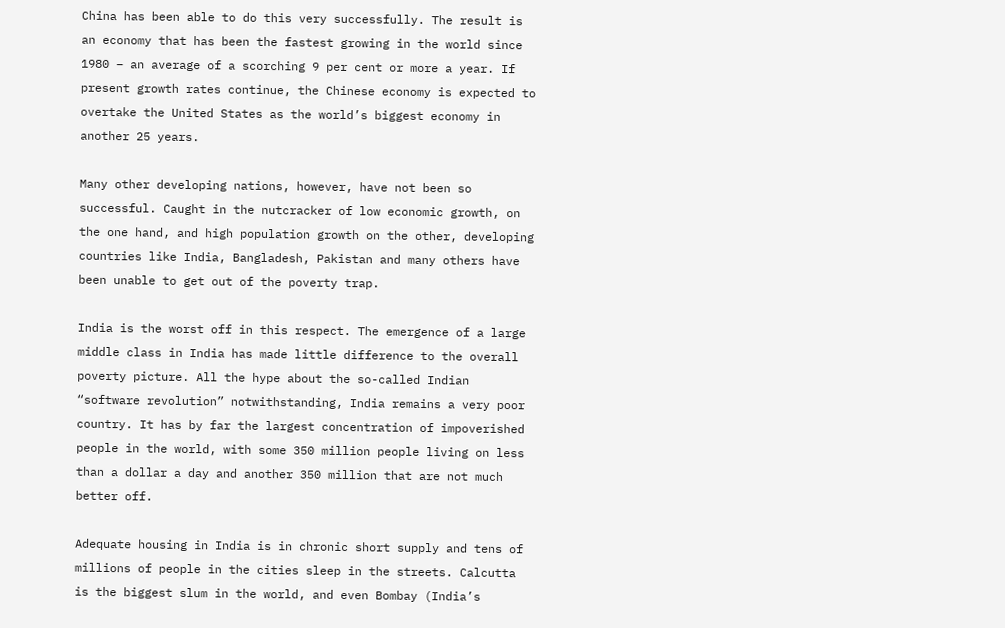China has been able to do this very successfully. The result is an economy that has been the fastest growing in the world since 1980 – an average of a scorching 9 per cent or more a year. If present growth rates continue, the Chinese economy is expected to overtake the United States as the world’s biggest economy in another 25 years.

Many other developing nations, however, have not been so successful. Caught in the nutcracker of low economic growth, on the one hand, and high population growth on the other, developing countries like India, Bangladesh, Pakistan and many others have been unable to get out of the poverty trap.

India is the worst off in this respect. The emergence of a large middle class in India has made little difference to the overall poverty picture. All the hype about the so-called Indian “software revolution” notwithstanding, India remains a very poor country. It has by far the largest concentration of impoverished people in the world, with some 350 million people living on less than a dollar a day and another 350 million that are not much better off.

Adequate housing in India is in chronic short supply and tens of millions of people in the cities sleep in the streets. Calcutta is the biggest slum in the world, and even Bombay (India’s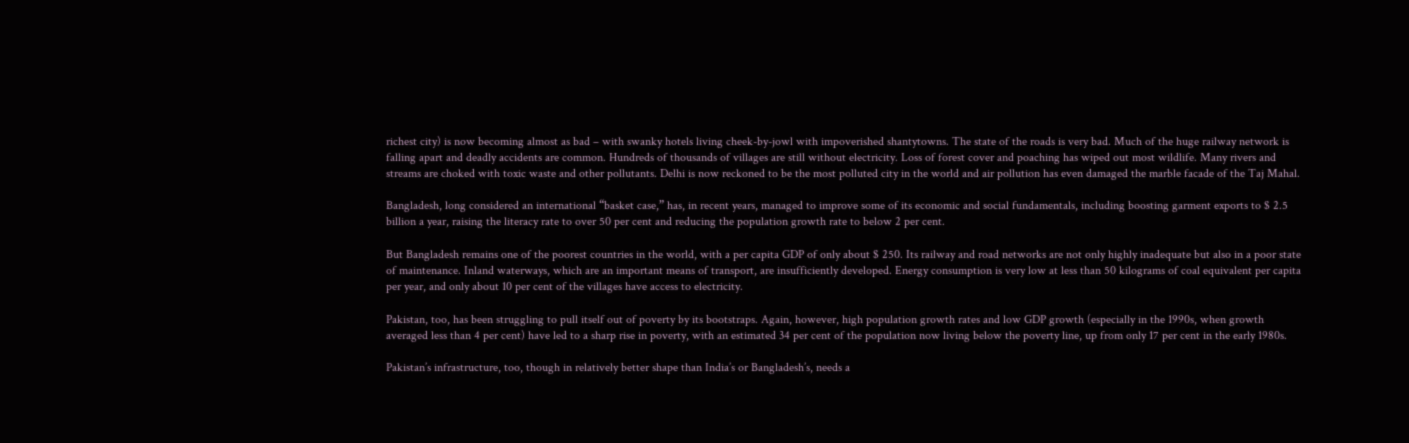richest city) is now becoming almost as bad – with swanky hotels living cheek-by-jowl with impoverished shantytowns. The state of the roads is very bad. Much of the huge railway network is falling apart and deadly accidents are common. Hundreds of thousands of villages are still without electricity. Loss of forest cover and poaching has wiped out most wildlife. Many rivers and streams are choked with toxic waste and other pollutants. Delhi is now reckoned to be the most polluted city in the world and air pollution has even damaged the marble facade of the Taj Mahal.

Bangladesh, long considered an international “basket case,” has, in recent years, managed to improve some of its economic and social fundamentals, including boosting garment exports to $ 2.5 billion a year, raising the literacy rate to over 50 per cent and reducing the population growth rate to below 2 per cent.

But Bangladesh remains one of the poorest countries in the world, with a per capita GDP of only about $ 250. Its railway and road networks are not only highly inadequate but also in a poor state of maintenance. Inland waterways, which are an important means of transport, are insufficiently developed. Energy consumption is very low at less than 50 kilograms of coal equivalent per capita per year, and only about 10 per cent of the villages have access to electricity.

Pakistan, too, has been struggling to pull itself out of poverty by its bootstraps. Again, however, high population growth rates and low GDP growth (especially in the 1990s, when growth averaged less than 4 per cent) have led to a sharp rise in poverty, with an estimated 34 per cent of the population now living below the poverty line, up from only 17 per cent in the early 1980s.

Pakistan’s infrastructure, too, though in relatively better shape than India’s or Bangladesh’s, needs a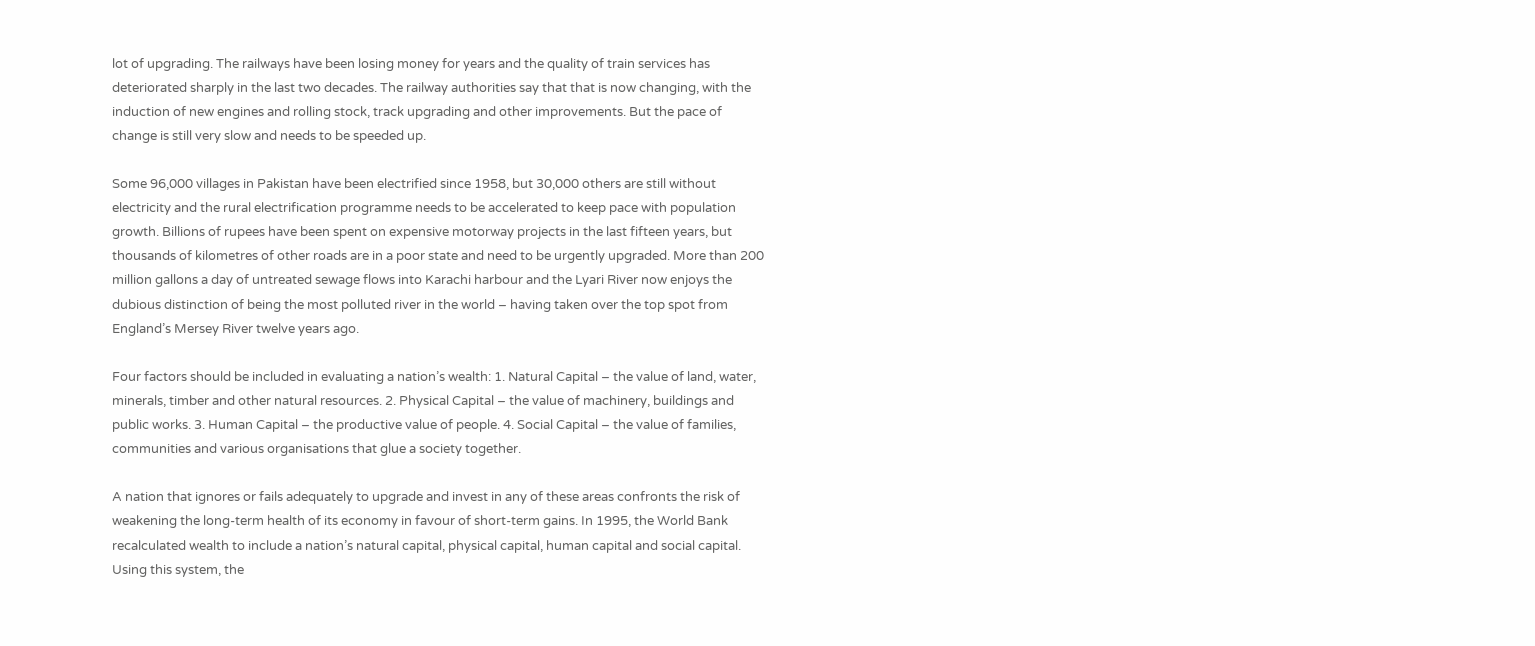lot of upgrading. The railways have been losing money for years and the quality of train services has deteriorated sharply in the last two decades. The railway authorities say that that is now changing, with the induction of new engines and rolling stock, track upgrading and other improvements. But the pace of change is still very slow and needs to be speeded up.

Some 96,000 villages in Pakistan have been electrified since 1958, but 30,000 others are still without electricity and the rural electrification programme needs to be accelerated to keep pace with population growth. Billions of rupees have been spent on expensive motorway projects in the last fifteen years, but thousands of kilometres of other roads are in a poor state and need to be urgently upgraded. More than 200 million gallons a day of untreated sewage flows into Karachi harbour and the Lyari River now enjoys the dubious distinction of being the most polluted river in the world – having taken over the top spot from England’s Mersey River twelve years ago.

Four factors should be included in evaluating a nation’s wealth: 1. Natural Capital – the value of land, water, minerals, timber and other natural resources. 2. Physical Capital – the value of machinery, buildings and public works. 3. Human Capital – the productive value of people. 4. Social Capital – the value of families, communities and various organisations that glue a society together.

A nation that ignores or fails adequately to upgrade and invest in any of these areas confronts the risk of weakening the long-term health of its economy in favour of short-term gains. In 1995, the World Bank recalculated wealth to include a nation’s natural capital, physical capital, human capital and social capital. Using this system, the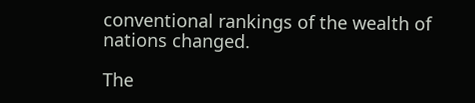conventional rankings of the wealth of nations changed.

The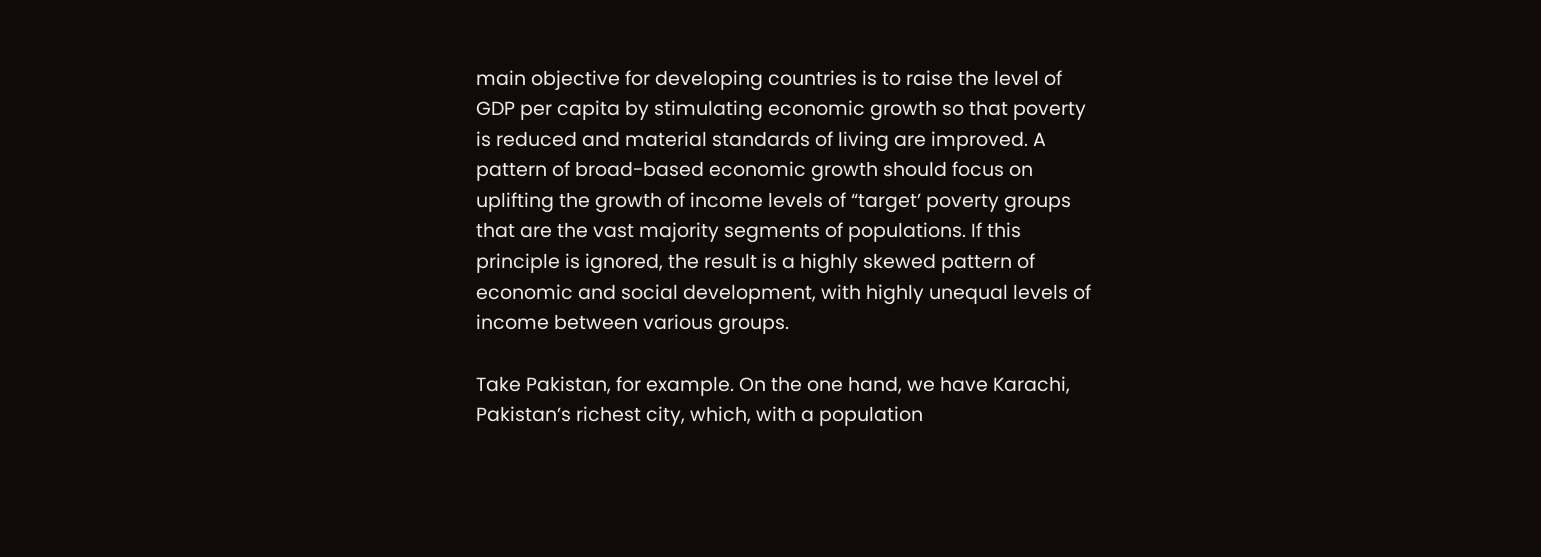main objective for developing countries is to raise the level of GDP per capita by stimulating economic growth so that poverty is reduced and material standards of living are improved. A pattern of broad-based economic growth should focus on uplifting the growth of income levels of “target’ poverty groups that are the vast majority segments of populations. If this principle is ignored, the result is a highly skewed pattern of economic and social development, with highly unequal levels of income between various groups.

Take Pakistan, for example. On the one hand, we have Karachi, Pakistan’s richest city, which, with a population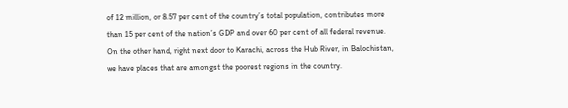of 12 million, or 8.57 per cent of the country’s total population, contributes more than 15 per cent of the nation’s GDP and over 60 per cent of all federal revenue. On the other hand, right next door to Karachi, across the Hub River, in Balochistan, we have places that are amongst the poorest regions in the country.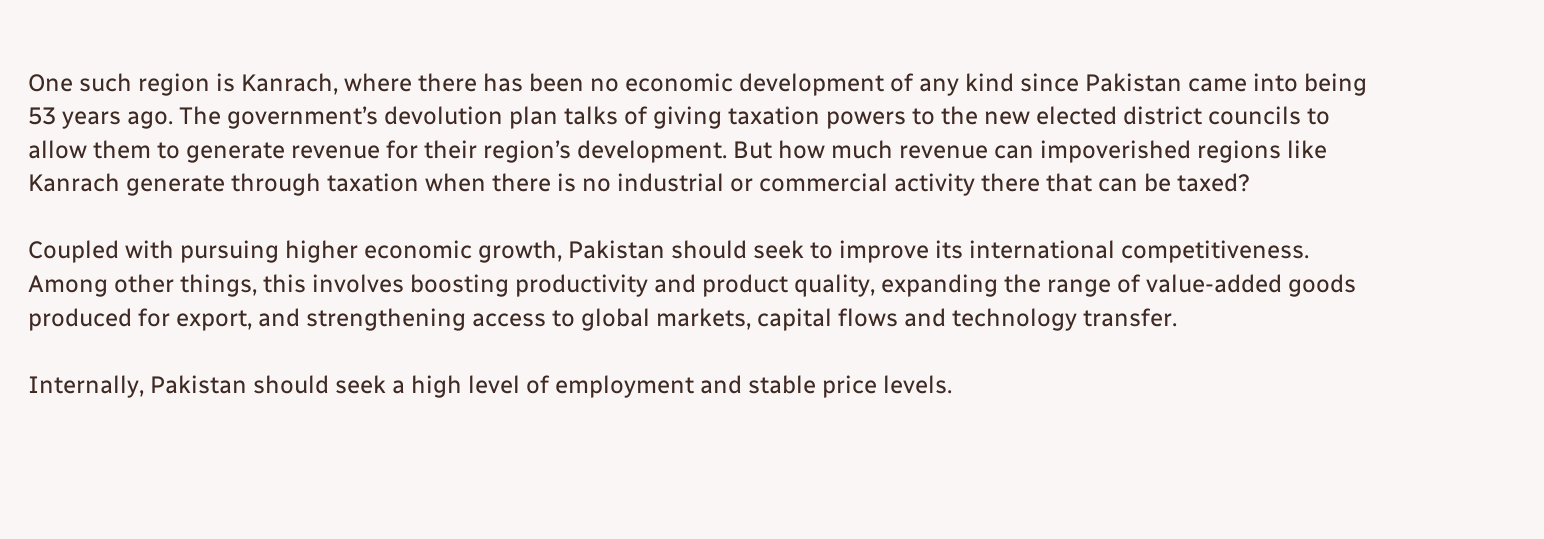One such region is Kanrach, where there has been no economic development of any kind since Pakistan came into being 53 years ago. The government’s devolution plan talks of giving taxation powers to the new elected district councils to allow them to generate revenue for their region’s development. But how much revenue can impoverished regions like Kanrach generate through taxation when there is no industrial or commercial activity there that can be taxed?

Coupled with pursuing higher economic growth, Pakistan should seek to improve its international competitiveness. Among other things, this involves boosting productivity and product quality, expanding the range of value-added goods produced for export, and strengthening access to global markets, capital flows and technology transfer.

Internally, Pakistan should seek a high level of employment and stable price levels.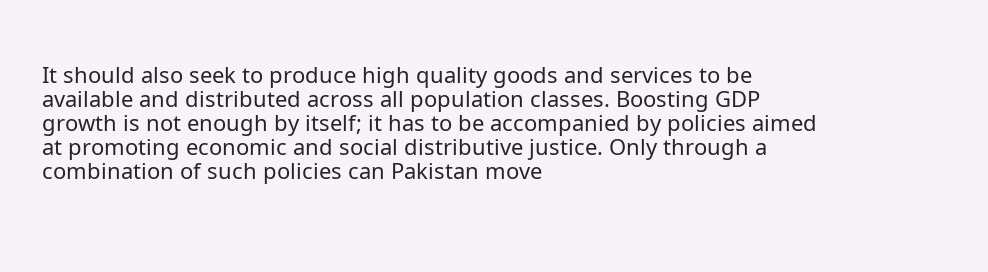It should also seek to produce high quality goods and services to be available and distributed across all population classes. Boosting GDP growth is not enough by itself; it has to be accompanied by policies aimed at promoting economic and social distributive justice. Only through a combination of such policies can Pakistan move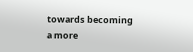towards becoming a more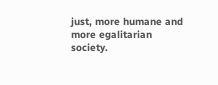just, more humane and more egalitarian society.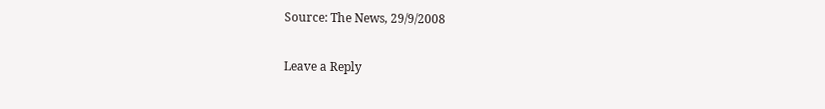Source: The News, 29/9/2008

Leave a Reply